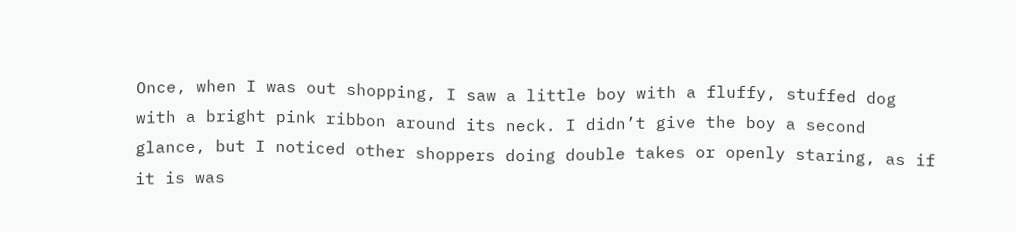Once, when I was out shopping, I saw a little boy with a fluffy, stuffed dog with a bright pink ribbon around its neck. I didn’t give the boy a second glance, but I noticed other shoppers doing double takes or openly staring, as if it is was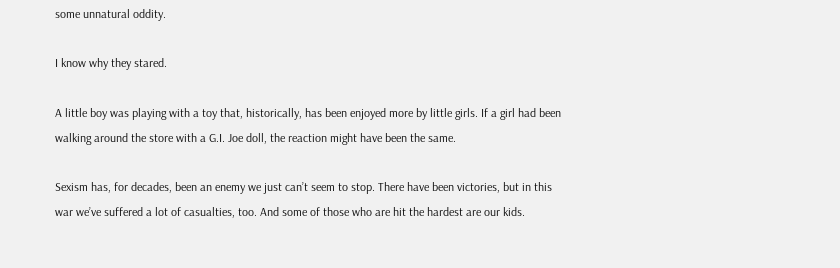some unnatural oddity.

I know why they stared.

A little boy was playing with a toy that, historically, has been enjoyed more by little girls. If a girl had been walking around the store with a G.I. Joe doll, the reaction might have been the same.

Sexism has, for decades, been an enemy we just can’t seem to stop. There have been victories, but in this war we’ve suffered a lot of casualties, too. And some of those who are hit the hardest are our kids.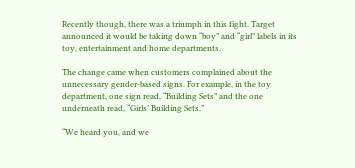Recently though, there was a triumph in this fight. Target announced it would be taking down “boy” and “girl” labels in its toy, entertainment and home departments.

The change came when customers complained about the unnecessary gender-based signs. For example, in the toy department, one sign read, “Building Sets” and the one underneath read, “Girls’ Building Sets.”

“We heard you, and we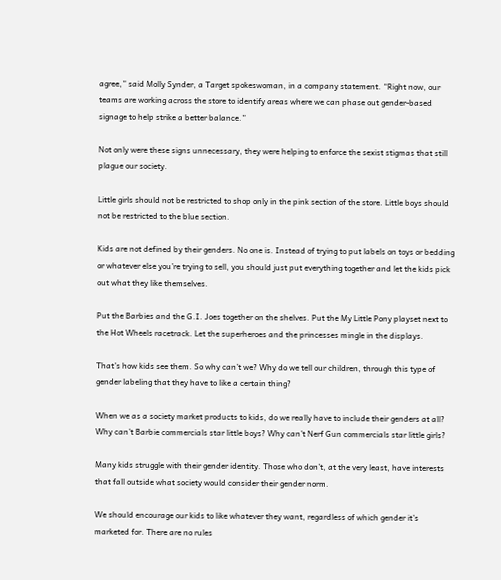agree,” said Molly Synder, a Target spokeswoman, in a company statement. “Right now, our teams are working across the store to identify areas where we can phase out gender-based signage to help strike a better balance.”

Not only were these signs unnecessary, they were helping to enforce the sexist stigmas that still plague our society.

Little girls should not be restricted to shop only in the pink section of the store. Little boys should not be restricted to the blue section.

Kids are not defined by their genders. No one is. Instead of trying to put labels on toys or bedding or whatever else you’re trying to sell, you should just put everything together and let the kids pick out what they like themselves.

Put the Barbies and the G.I. Joes together on the shelves. Put the My Little Pony playset next to the Hot Wheels racetrack. Let the superheroes and the princesses mingle in the displays.

That’s how kids see them. So why can’t we? Why do we tell our children, through this type of gender labeling that they have to like a certain thing?

When we as a society market products to kids, do we really have to include their genders at all? Why can’t Barbie commercials star little boys? Why can’t Nerf Gun commercials star little girls?

Many kids struggle with their gender identity. Those who don’t, at the very least, have interests that fall outside what society would consider their gender norm.

We should encourage our kids to like whatever they want, regardless of which gender it’s marketed for. There are no rules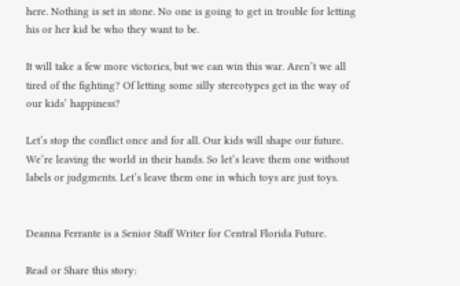here. Nothing is set in stone. No one is going to get in trouble for letting his or her kid be who they want to be.

It will take a few more victories, but we can win this war. Aren’t we all tired of the fighting? Of letting some silly stereotypes get in the way of our kids’ happiness?

Let’s stop the conflict once and for all. Our kids will shape our future. We’re leaving the world in their hands. So let’s leave them one without labels or judgments. Let’s leave them one in which toys are just toys.


Deanna Ferrante is a Senior Staff Writer for Central Florida Future.

Read or Share this story: